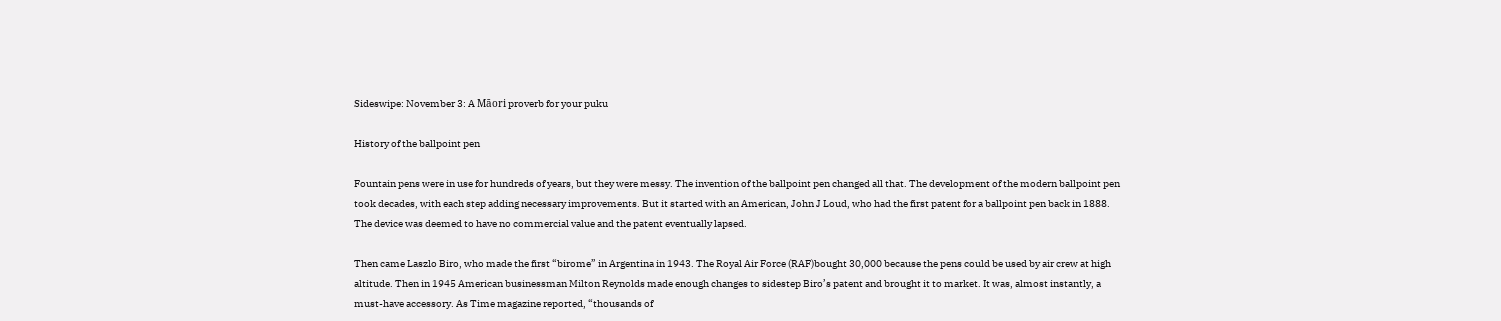Sideswipe: November 3: A Māori proverb for your puku

History of the ballpoint pen

Fountain pens were in use for hundreds of years, but they were messy. The invention of the ballpoint pen changed all that. The development of the modern ballpoint pen took decades, with each step adding necessary improvements. But it started with an American, John J Loud, who had the first patent for a ballpoint pen back in 1888. The device was deemed to have no commercial value and the patent eventually lapsed.

Then came Laszlo Biro, who made the first “birome” in Argentina in 1943. The Royal Air Force (RAF)bought 30,000 because the pens could be used by air crew at high altitude. Then in 1945 American businessman Milton Reynolds made enough changes to sidestep Biro’s patent and brought it to market. It was, almost instantly, a must-have accessory. As Time magazine reported, “thousands of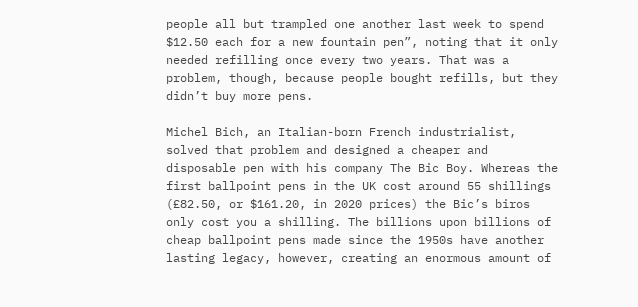people all but trampled one another last week to spend $12.50 each for a new fountain pen”, noting that it only needed refilling once every two years. That was a problem, though, because people bought refills, but they didn’t buy more pens.

Michel Bich, an Italian-born French industrialist, solved that problem and designed a cheaper and disposable pen with his company The Bic Boy. Whereas the first ballpoint pens in the UK cost around 55 shillings (£82.50, or $161.20, in 2020 prices) the Bic’s biros only cost you a shilling. The billions upon billions of cheap ballpoint pens made since the 1950s have another lasting legacy, however, creating an enormous amount of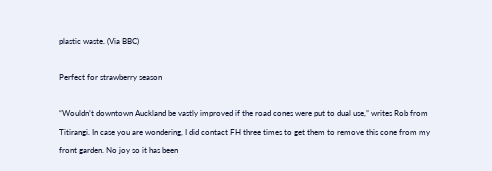plastic waste. (Via BBC)

Perfect for strawberry season

“Wouldn’t downtown Auckland be vastly improved if the road cones were put to dual use,” writes Rob from Titirangi. In case you are wondering, I did contact FH three times to get them to remove this cone from my front garden. No joy so it has been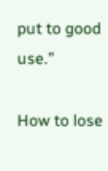put to good use.”

How to lose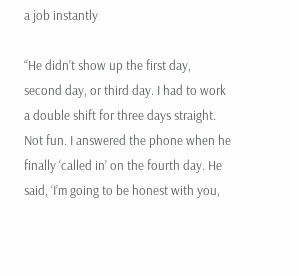a job instantly

“He didn’t show up the first day, second day, or third day. I had to work a double shift for three days straight. Not fun. I answered the phone when he finally ‘called in’ on the fourth day. He said, ‘I’m going to be honest with you,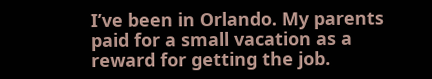I’ve been in Orlando. My parents paid for a small vacation as a reward for getting the job.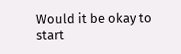Would it be okay to start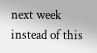next week instead of this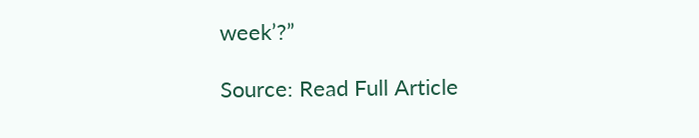week’?”

Source: Read Full Article